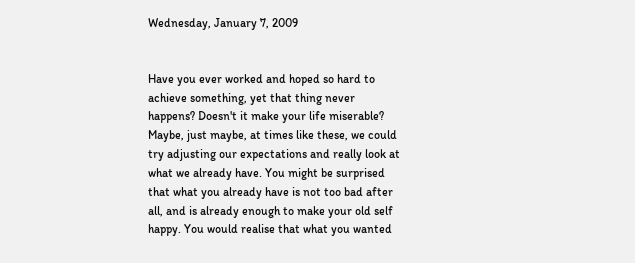Wednesday, January 7, 2009


Have you ever worked and hoped so hard to achieve something, yet that thing never happens? Doesn't it make your life miserable? Maybe, just maybe, at times like these, we could try adjusting our expectations and really look at what we already have. You might be surprised that what you already have is not too bad after all, and is already enough to make your old self happy. You would realise that what you wanted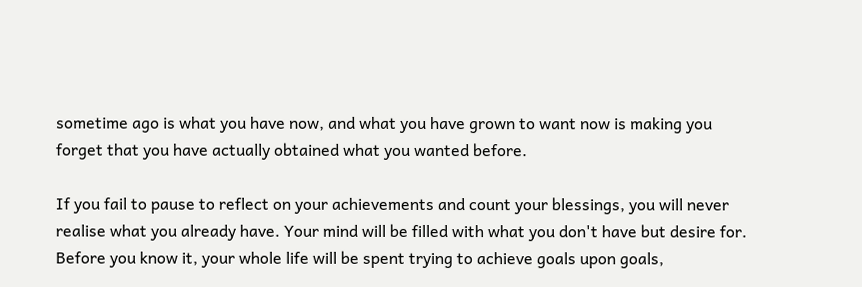sometime ago is what you have now, and what you have grown to want now is making you forget that you have actually obtained what you wanted before.

If you fail to pause to reflect on your achievements and count your blessings, you will never realise what you already have. Your mind will be filled with what you don't have but desire for. Before you know it, your whole life will be spent trying to achieve goals upon goals,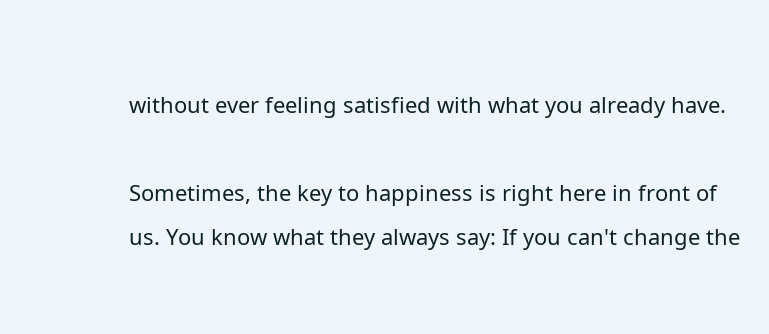without ever feeling satisfied with what you already have.

Sometimes, the key to happiness is right here in front of us. You know what they always say: If you can't change the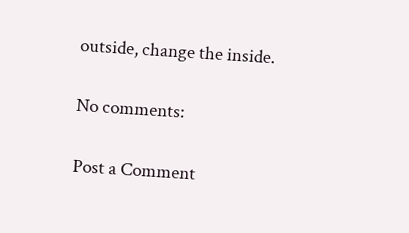outside, change the inside.

No comments:

Post a Comment